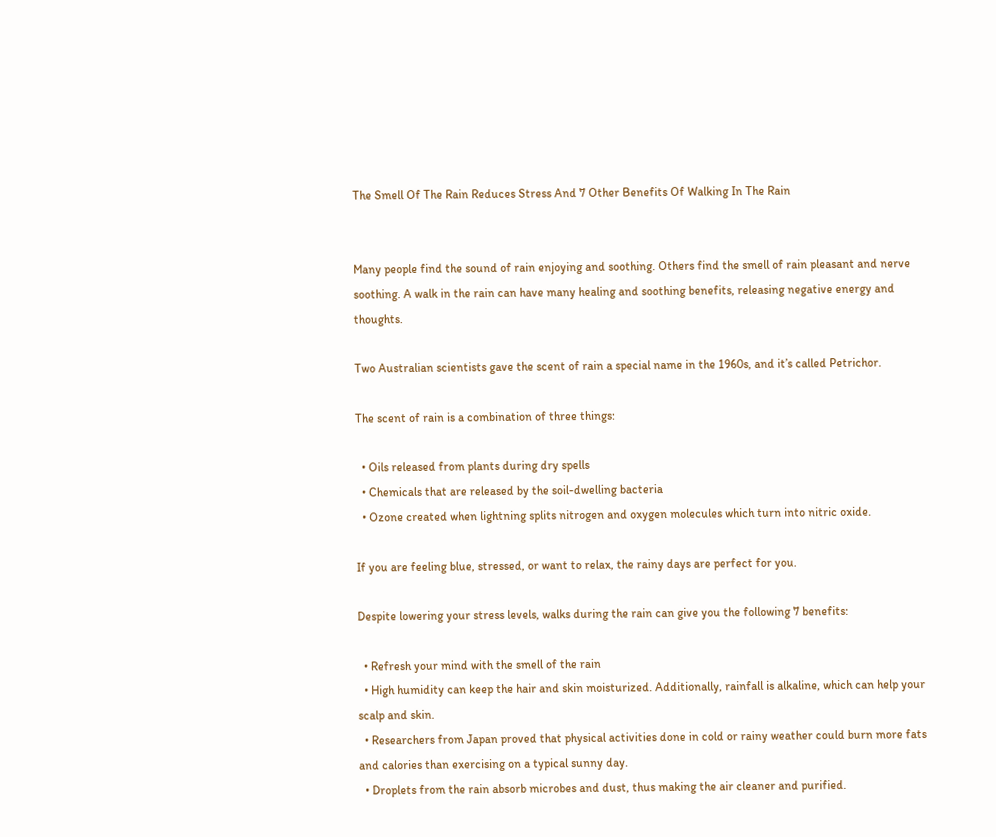The Smell Of The Rain Reduces Stress And 7 Other Benefits Of Walking In The Rain


Many people find the sound of rain enjoying and soothing. Others find the smell of rain pleasant and nerve soothing. A walk in the rain can have many healing and soothing benefits, releasing negative energy and thoughts.

Two Australian scientists gave the scent of rain a special name in the 1960s, and it’s called Petrichor.

The scent of rain is a combination of three things:

  • Oils released from plants during dry spells
  • Chemicals that are released by the soil-dwelling bacteria
  • Ozone created when lightning splits nitrogen and oxygen molecules which turn into nitric oxide.

If you are feeling blue, stressed, or want to relax, the rainy days are perfect for you.

Despite lowering your stress levels, walks during the rain can give you the following 7 benefits:

  • Refresh your mind with the smell of the rain
  • High humidity can keep the hair and skin moisturized. Additionally, rainfall is alkaline, which can help your scalp and skin.
  • Researchers from Japan proved that physical activities done in cold or rainy weather could burn more fats and calories than exercising on a typical sunny day.
  • Droplets from the rain absorb microbes and dust, thus making the air cleaner and purified.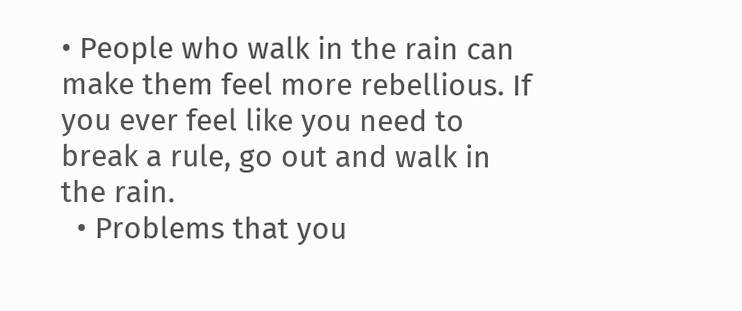• People who walk in the rain can make them feel more rebellious. If you ever feel like you need to break a rule, go out and walk in the rain.
  • Problems that you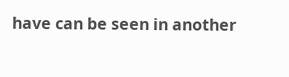have can be seen in another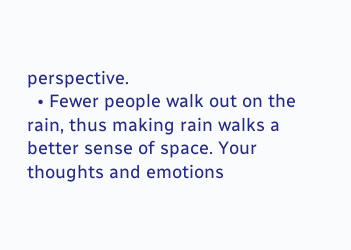perspective.
  • Fewer people walk out on the rain, thus making rain walks a better sense of space. Your thoughts and emotions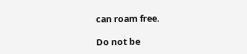can roam free.

Do not be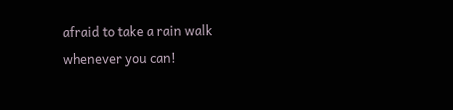afraid to take a rain walk whenever you can!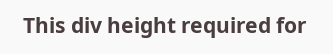This div height required for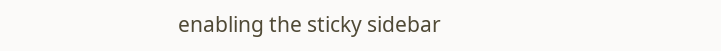enabling the sticky sidebar